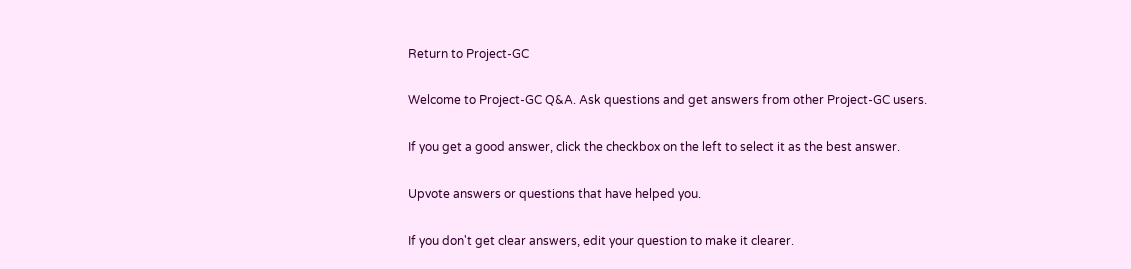Return to Project-GC

Welcome to Project-GC Q&A. Ask questions and get answers from other Project-GC users.

If you get a good answer, click the checkbox on the left to select it as the best answer.

Upvote answers or questions that have helped you.

If you don't get clear answers, edit your question to make it clearer.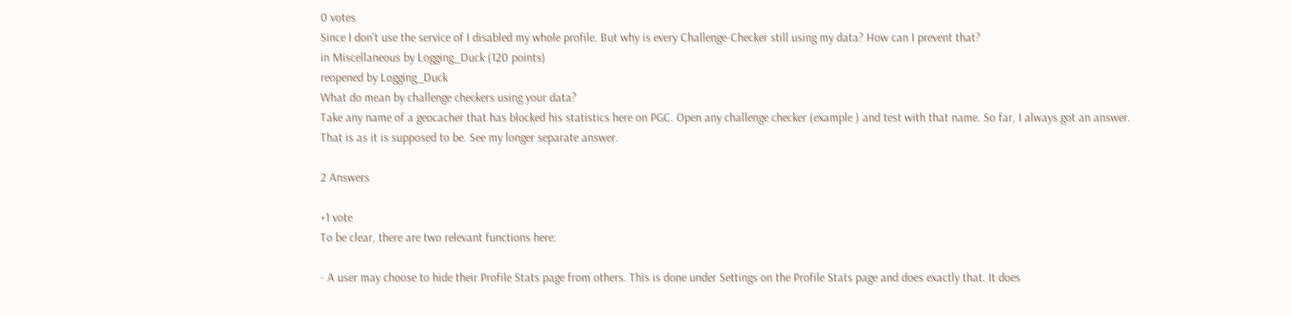0 votes
Since I don't use the service of I disabled my whole profile. But why is every Challenge-Checker still using my data? How can I prevent that?
in Miscellaneous by Logging_Duck (120 points)
reopened by Logging_Duck
What do mean by challenge checkers using your data?
Take any name of a geocacher that has blocked his statistics here on PGC. Open any challenge checker (example ) and test with that name. So far, I always got an answer.
That is as it is supposed to be. See my longer separate answer.

2 Answers

+1 vote
To be clear, there are two relevant functions here:

- A user may choose to hide their Profile Stats page from others. This is done under Settings on the Profile Stats page and does exactly that. It does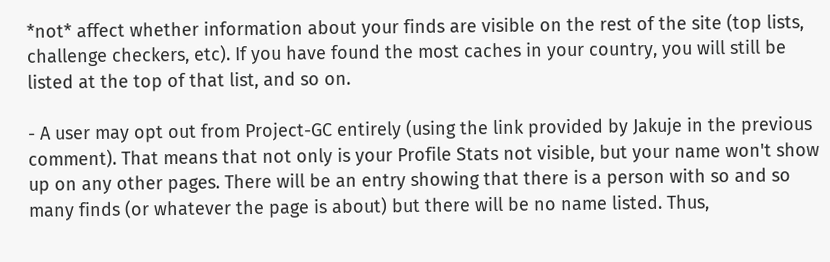*not* affect whether information about your finds are visible on the rest of the site (top lists, challenge checkers, etc). If you have found the most caches in your country, you will still be listed at the top of that list, and so on.

- A user may opt out from Project-GC entirely (using the link provided by Jakuje in the previous comment). That means that not only is your Profile Stats not visible, but your name won't show up on any other pages. There will be an entry showing that there is a person with so and so many finds (or whatever the page is about) but there will be no name listed. Thus,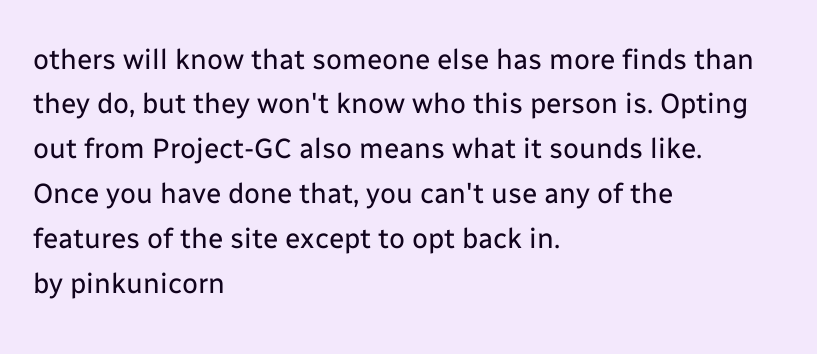others will know that someone else has more finds than they do, but they won't know who this person is. Opting out from Project-GC also means what it sounds like. Once you have done that, you can't use any of the features of the site except to opt back in.
by pinkunicorn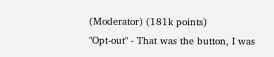(Moderator) (181k points)
"Opt-out" - That was the button, I was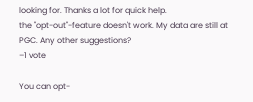looking for. Thanks a lot for quick help.
the "opt-out"-feature doesn't work. My data are still at PGC. Any other suggestions?
–1 vote

You can opt-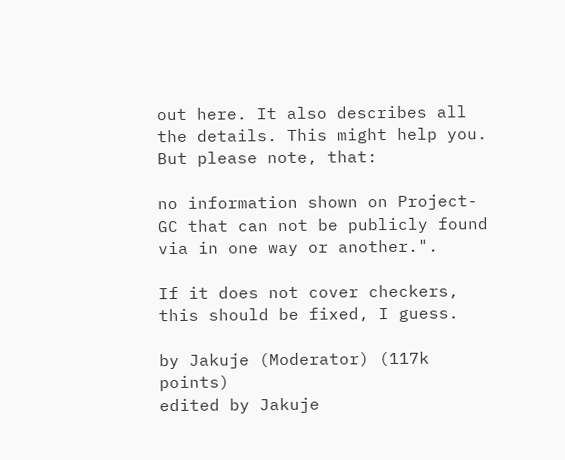out here. It also describes all the details. This might help you. But please note, that:

no information shown on Project-GC that can not be publicly found via in one way or another.".

If it does not cover checkers, this should be fixed, I guess.

by Jakuje (Moderator) (117k points)
edited by Jakuje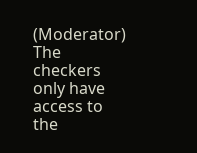(Moderator)
The checkers only have access to the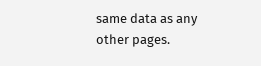same data as any other pages.